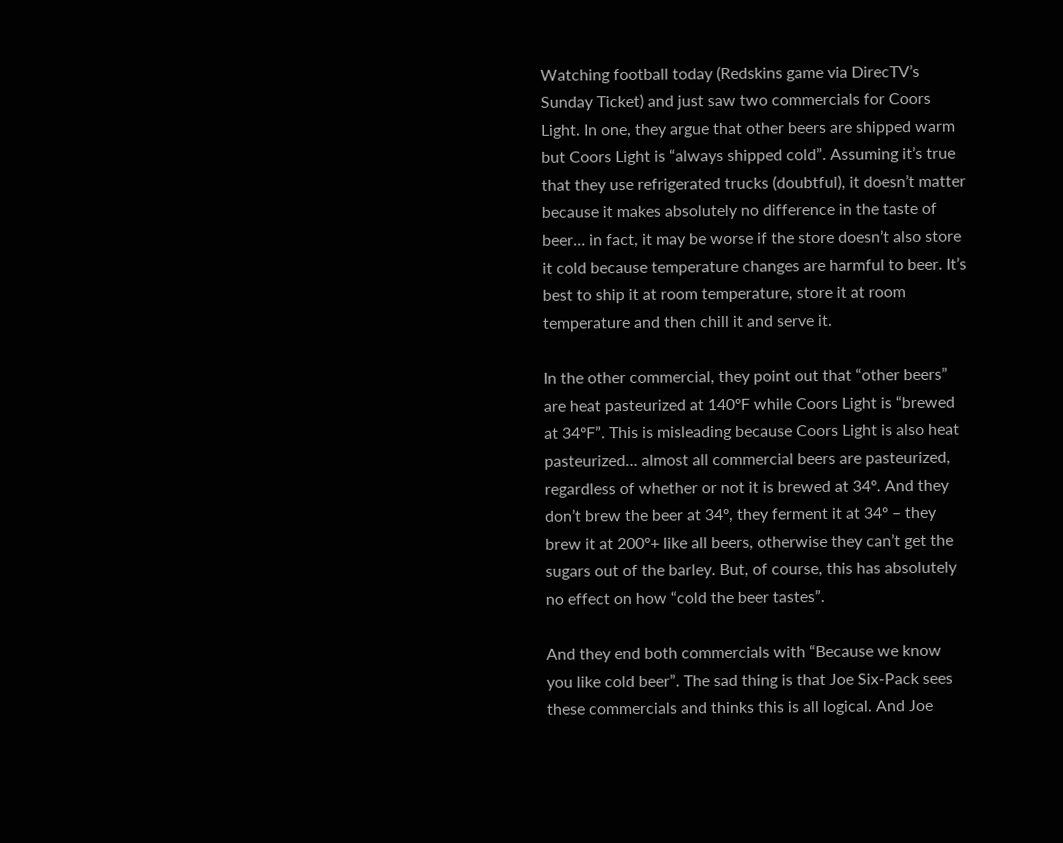Watching football today (Redskins game via DirecTV’s Sunday Ticket) and just saw two commercials for Coors Light. In one, they argue that other beers are shipped warm but Coors Light is “always shipped cold”. Assuming it’s true that they use refrigerated trucks (doubtful), it doesn’t matter because it makes absolutely no difference in the taste of beer… in fact, it may be worse if the store doesn’t also store it cold because temperature changes are harmful to beer. It’s best to ship it at room temperature, store it at room temperature and then chill it and serve it.

In the other commercial, they point out that “other beers” are heat pasteurized at 140ºF while Coors Light is “brewed at 34ºF”. This is misleading because Coors Light is also heat pasteurized… almost all commercial beers are pasteurized, regardless of whether or not it is brewed at 34º. And they don’t brew the beer at 34º, they ferment it at 34º – they brew it at 200º+ like all beers, otherwise they can’t get the sugars out of the barley. But, of course, this has absolutely no effect on how “cold the beer tastes”.

And they end both commercials with “Because we know you like cold beer”. The sad thing is that Joe Six-Pack sees these commercials and thinks this is all logical. And Joe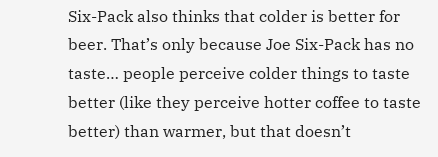Six-Pack also thinks that colder is better for beer. That’s only because Joe Six-Pack has no taste… people perceive colder things to taste better (like they perceive hotter coffee to taste better) than warmer, but that doesn’t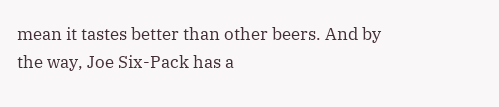mean it tastes better than other beers. And by the way, Joe Six-Pack has a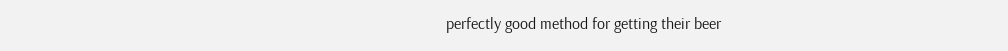perfectly good method for getting their beer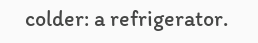colder: a refrigerator.